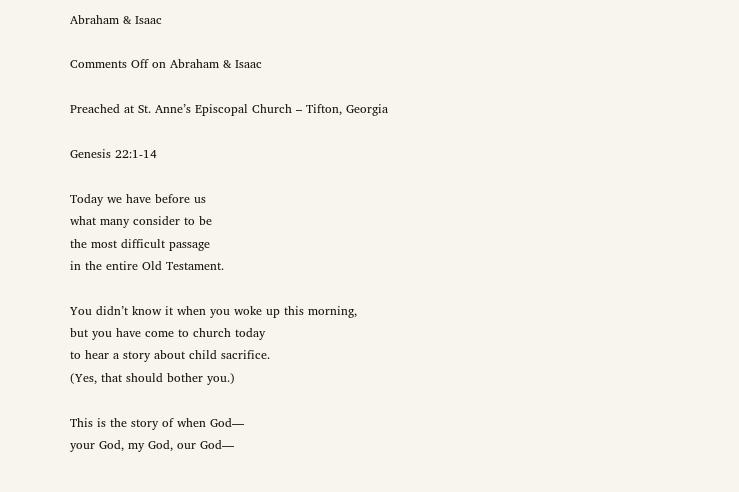Abraham & Isaac

Comments Off on Abraham & Isaac

Preached at St. Anne’s Episcopal Church – Tifton, Georgia

Genesis 22:1-14

Today we have before us
what many consider to be
the most difficult passage
in the entire Old Testament.

You didn’t know it when you woke up this morning,
but you have come to church today
to hear a story about child sacrifice.
(Yes, that should bother you.)

This is the story of when God—
your God, my God, our God—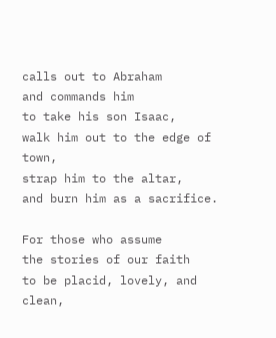calls out to Abraham
and commands him
to take his son Isaac,
walk him out to the edge of town,
strap him to the altar,
and burn him as a sacrifice.

For those who assume
the stories of our faith
to be placid, lovely, and clean,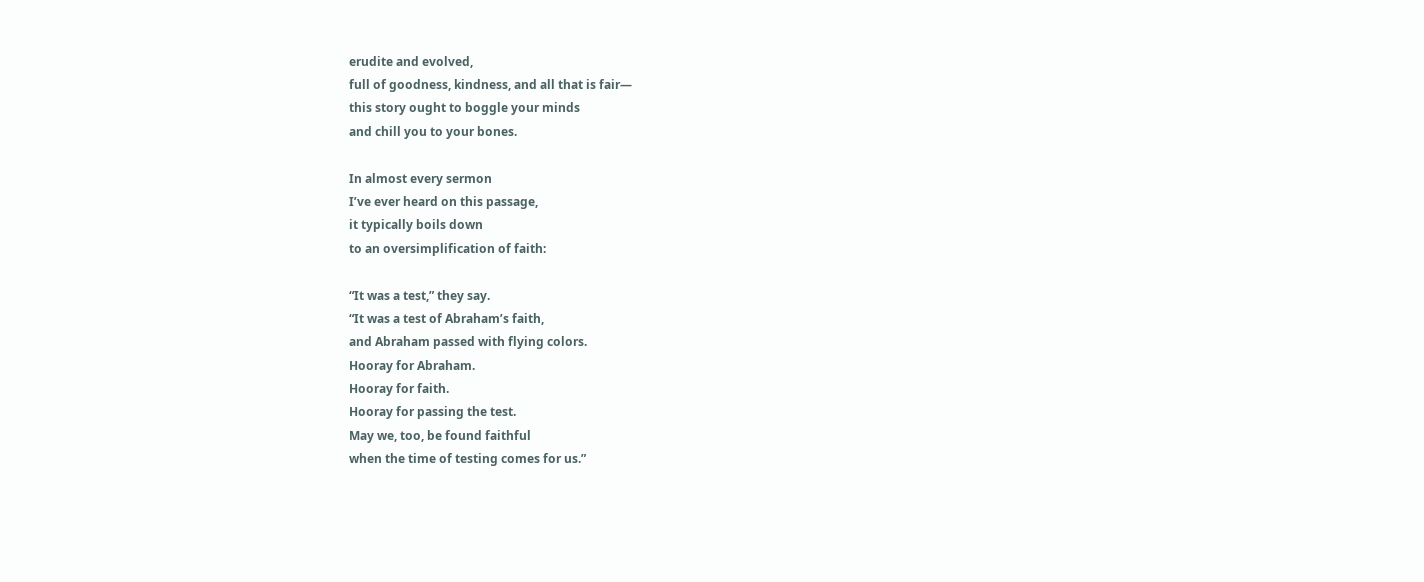erudite and evolved,
full of goodness, kindness, and all that is fair—
this story ought to boggle your minds
and chill you to your bones.

In almost every sermon
I’ve ever heard on this passage,
it typically boils down
to an oversimplification of faith:

“It was a test,” they say.
“It was a test of Abraham’s faith,
and Abraham passed with flying colors.
Hooray for Abraham.
Hooray for faith.
Hooray for passing the test.
May we, too, be found faithful
when the time of testing comes for us.”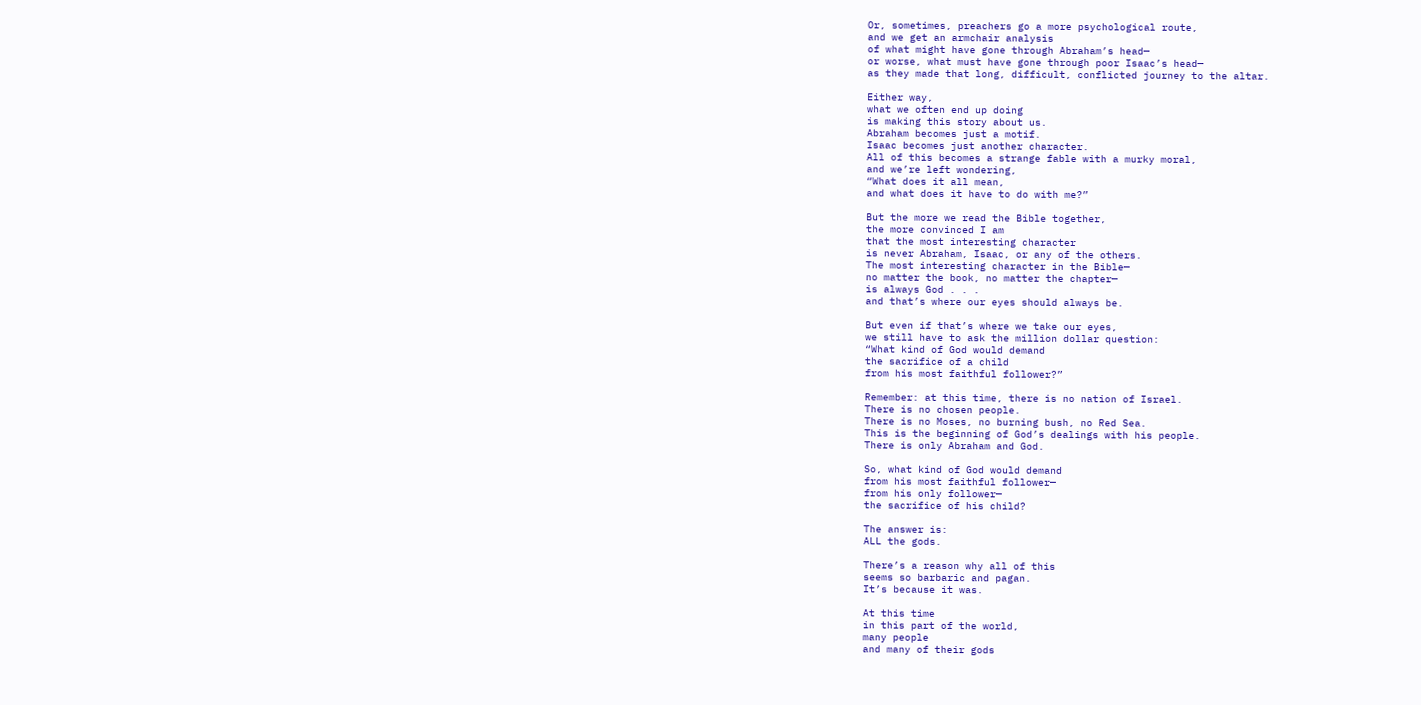Or, sometimes, preachers go a more psychological route,
and we get an armchair analysis
of what might have gone through Abraham’s head—
or worse, what must have gone through poor Isaac’s head—
as they made that long, difficult, conflicted journey to the altar.

Either way,
what we often end up doing
is making this story about us.
Abraham becomes just a motif.
Isaac becomes just another character.
All of this becomes a strange fable with a murky moral,
and we’re left wondering,
“What does it all mean,
and what does it have to do with me?”

But the more we read the Bible together,
the more convinced I am
that the most interesting character
is never Abraham, Isaac, or any of the others.
The most interesting character in the Bible—
no matter the book, no matter the chapter—
is always God . . .
and that’s where our eyes should always be.

But even if that’s where we take our eyes,
we still have to ask the million dollar question:
“What kind of God would demand
the sacrifice of a child
from his most faithful follower?”

Remember: at this time, there is no nation of Israel.
There is no chosen people.
There is no Moses, no burning bush, no Red Sea.
This is the beginning of God’s dealings with his people.
There is only Abraham and God.

So, what kind of God would demand
from his most faithful follower—
from his only follower—
the sacrifice of his child?

The answer is:
ALL the gods.

There’s a reason why all of this
seems so barbaric and pagan.
It’s because it was.

At this time
in this part of the world,
many people
and many of their gods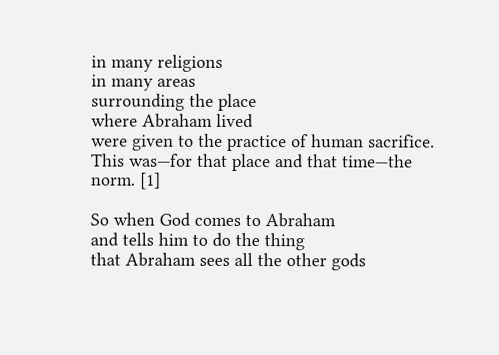in many religions
in many areas
surrounding the place
where Abraham lived
were given to the practice of human sacrifice.
This was—for that place and that time—the norm. [1]

So when God comes to Abraham
and tells him to do the thing
that Abraham sees all the other gods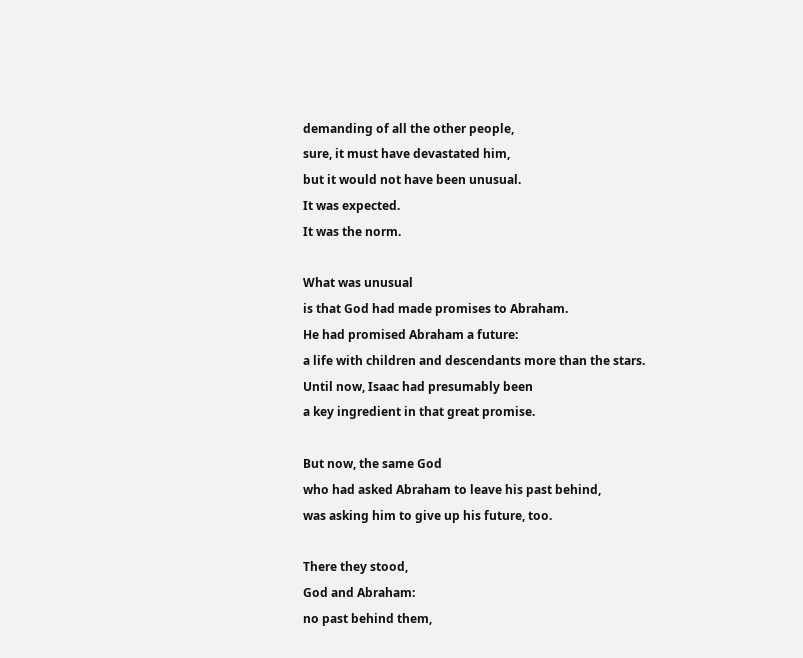demanding of all the other people,
sure, it must have devastated him,
but it would not have been unusual.
It was expected.
It was the norm.

What was unusual
is that God had made promises to Abraham.
He had promised Abraham a future:
a life with children and descendants more than the stars.
Until now, Isaac had presumably been
a key ingredient in that great promise.

But now, the same God
who had asked Abraham to leave his past behind,
was asking him to give up his future, too.

There they stood,
God and Abraham:
no past behind them,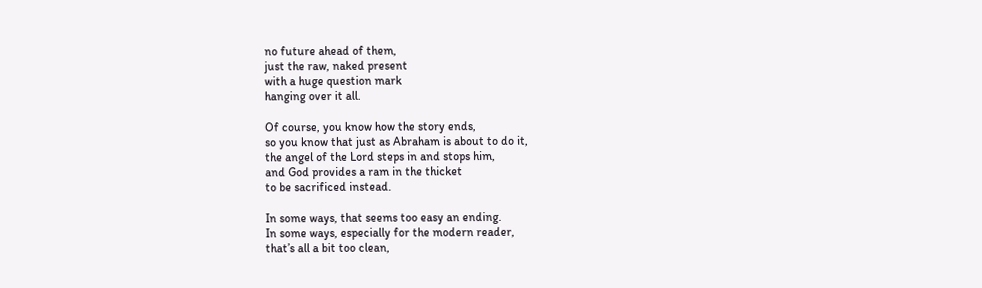no future ahead of them,
just the raw, naked present
with a huge question mark
hanging over it all.

Of course, you know how the story ends,
so you know that just as Abraham is about to do it,
the angel of the Lord steps in and stops him,
and God provides a ram in the thicket
to be sacrificed instead.

In some ways, that seems too easy an ending.
In some ways, especially for the modern reader,
that’s all a bit too clean,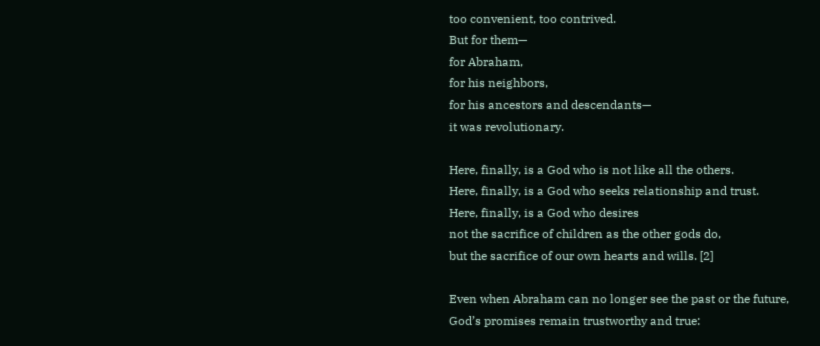too convenient, too contrived.
But for them—
for Abraham,
for his neighbors,
for his ancestors and descendants—
it was revolutionary.

Here, finally, is a God who is not like all the others.
Here, finally, is a God who seeks relationship and trust.
Here, finally, is a God who desires
not the sacrifice of children as the other gods do,
but the sacrifice of our own hearts and wills. [2]

Even when Abraham can no longer see the past or the future,
God’s promises remain trustworthy and true: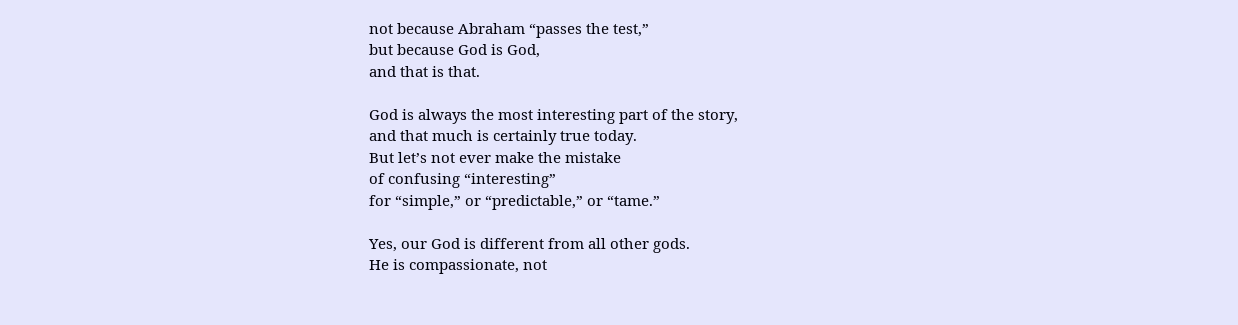not because Abraham “passes the test,”
but because God is God,
and that is that.

God is always the most interesting part of the story,
and that much is certainly true today.
But let’s not ever make the mistake
of confusing “interesting”
for “simple,” or “predictable,” or “tame.”

Yes, our God is different from all other gods.
He is compassionate, not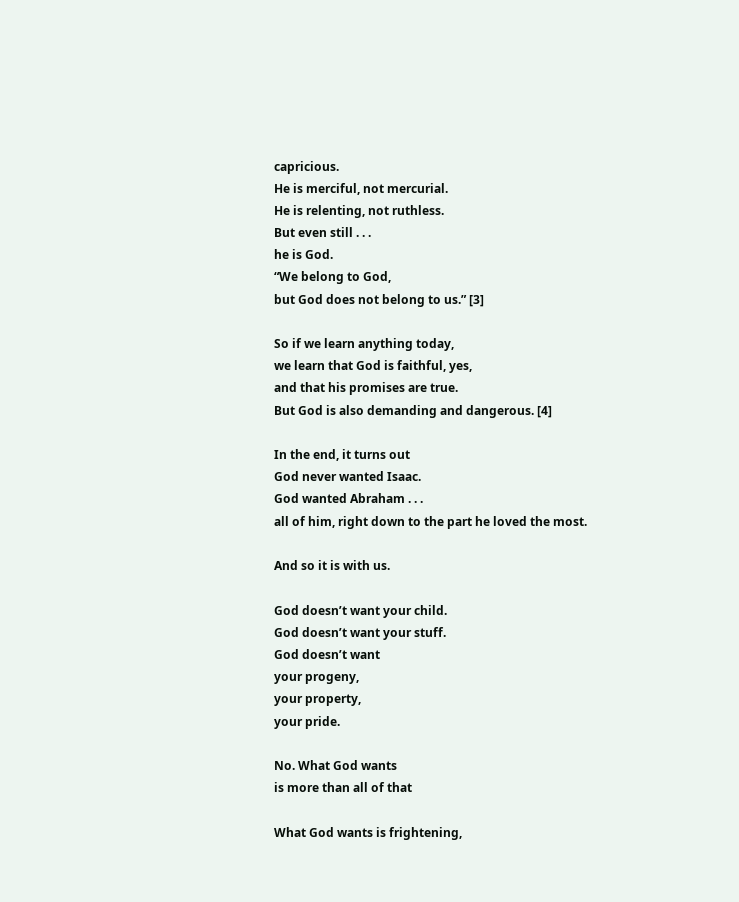capricious.
He is merciful, not mercurial.
He is relenting, not ruthless.
But even still . . .
he is God.
“We belong to God,
but God does not belong to us.” [3]

So if we learn anything today,
we learn that God is faithful, yes,
and that his promises are true.
But God is also demanding and dangerous. [4]

In the end, it turns out
God never wanted Isaac.
God wanted Abraham . . .
all of him, right down to the part he loved the most.

And so it is with us.

God doesn’t want your child.
God doesn’t want your stuff.
God doesn’t want
your progeny,
your property,
your pride.

No. What God wants
is more than all of that

What God wants is frightening,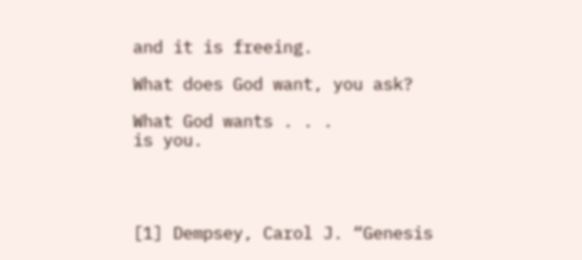and it is freeing.

What does God want, you ask?

What God wants . . .
is you.




[1] Dempsey, Carol J. “Genesis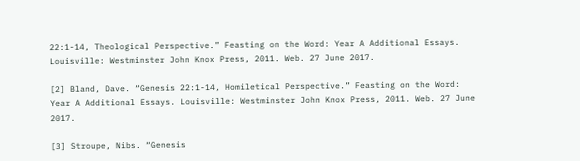22:1-14, Theological Perspective.” Feasting on the Word: Year A Additional Essays. Louisville: Westminster John Knox Press, 2011. Web. 27 June 2017.

[2] Bland, Dave. “Genesis 22:1-14, Homiletical Perspective.” Feasting on the Word: Year A Additional Essays. Louisville: Westminster John Knox Press, 2011. Web. 27 June 2017.

[3] Stroupe, Nibs. “Genesis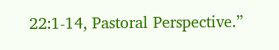22:1-14, Pastoral Perspective.”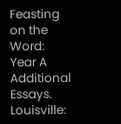Feasting on the Word: Year A Additional Essays. Louisville: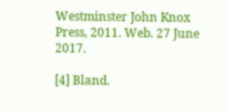Westminster John Knox Press, 2011. Web. 27 June 2017.

[4] Bland.